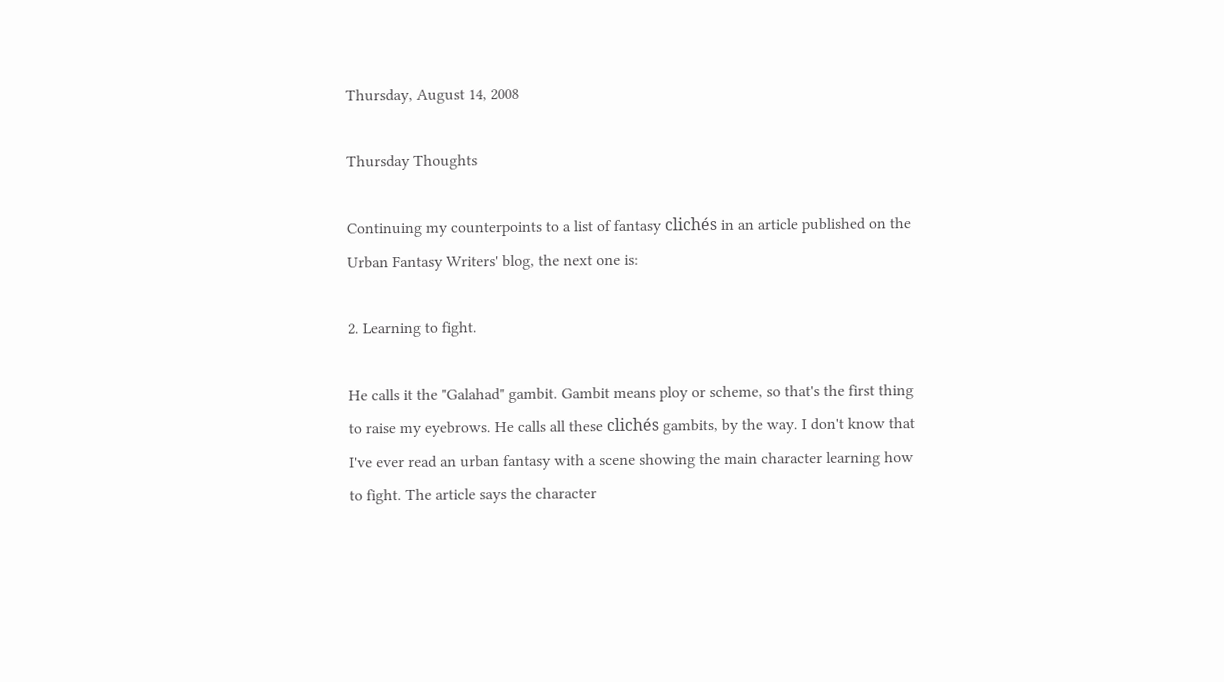Thursday, August 14, 2008

Thursday Thoughts

Continuing my counterpoints to a list of fantasy clichés in an article published on the Urban Fantasy Writers' blog, the next one is:

2. Learning to fight.

He calls it the "Galahad" gambit. Gambit means ploy or scheme, so that's the first thing to raise my eyebrows. He calls all these clichés gambits, by the way. I don't know that I've ever read an urban fantasy with a scene showing the main character learning how to fight. The article says the character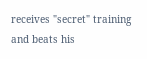receives "secret" training and beats his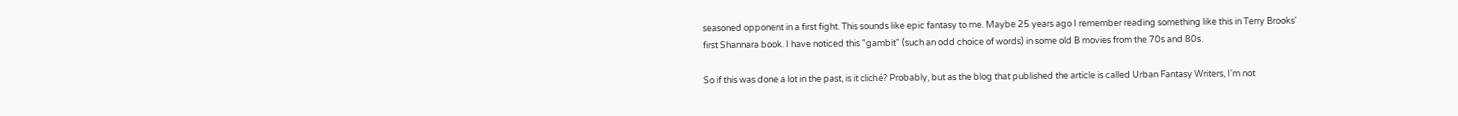seasoned opponent in a first fight. This sounds like epic fantasy to me. Maybe 25 years ago I remember reading something like this in Terry Brooks' first Shannara book. I have noticed this "gambit" (such an odd choice of words) in some old B movies from the 70s and 80s.

So if this was done a lot in the past, is it cliché? Probably, but as the blog that published the article is called Urban Fantasy Writers, I'm not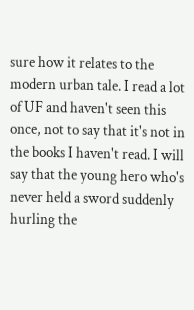sure how it relates to the modern urban tale. I read a lot of UF and haven't seen this once, not to say that it's not in the books I haven't read. I will say that the young hero who's never held a sword suddenly hurling the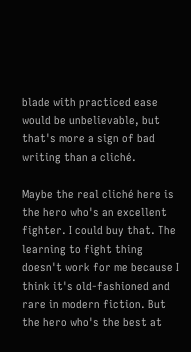blade with practiced ease would be unbelievable, but that's more a sign of bad writing than a cliché.

Maybe the real cliché here is the hero who's an excellent fighter. I could buy that. The learning to fight thing doesn't work for me because I think it's old-fashioned and rare in modern fiction. But the hero who's the best at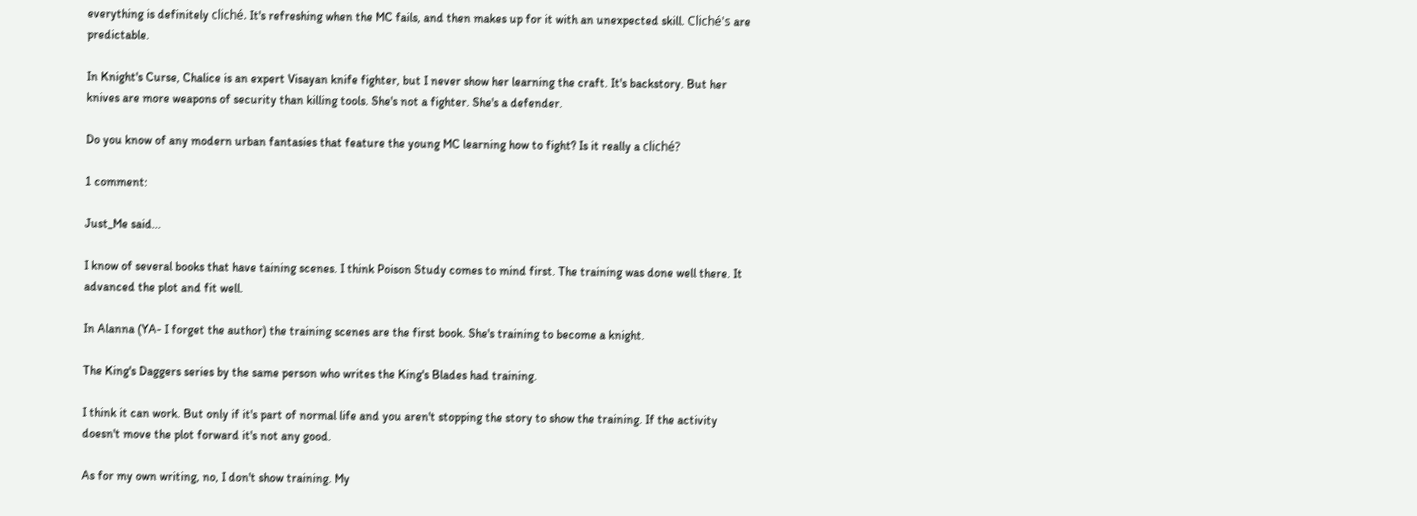everything is definitely cliché. It's refreshing when the MC fails, and then makes up for it with an unexpected skill. Cliché's are predictable.

In Knight's Curse, Chalice is an expert Visayan knife fighter, but I never show her learning the craft. It's backstory. But her knives are more weapons of security than killing tools. She's not a fighter. She's a defender.

Do you know of any modern urban fantasies that feature the young MC learning how to fight? Is it really a cliché?

1 comment:

Just_Me said...

I know of several books that have taining scenes. I think Poison Study comes to mind first. The training was done well there. It advanced the plot and fit well.

In Alanna (YA- I forget the author) the training scenes are the first book. She's training to become a knight.

The King's Daggers series by the same person who writes the King's Blades had training.

I think it can work. But only if it's part of normal life and you aren't stopping the story to show the training. If the activity doesn't move the plot forward it's not any good.

As for my own writing, no, I don't show training. My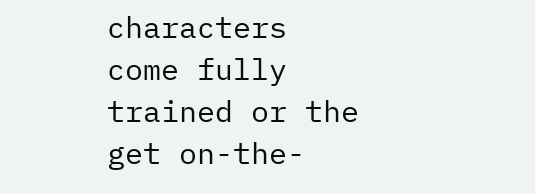characters come fully trained or the get on-the-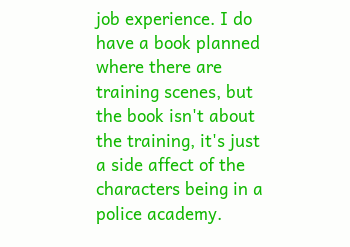job experience. I do have a book planned where there are training scenes, but the book isn't about the training, it's just a side affect of the characters being in a police academy.